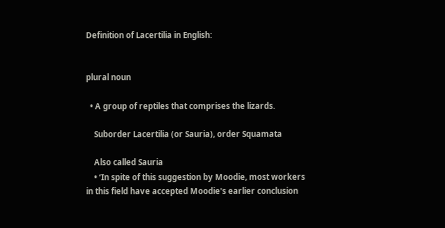Definition of Lacertilia in English:


plural noun

  • A group of reptiles that comprises the lizards.

    Suborder Lacertilia (or Sauria), order Squamata

    Also called Sauria
    • ‘In spite of this suggestion by Moodie, most workers in this field have accepted Moodie's earlier conclusion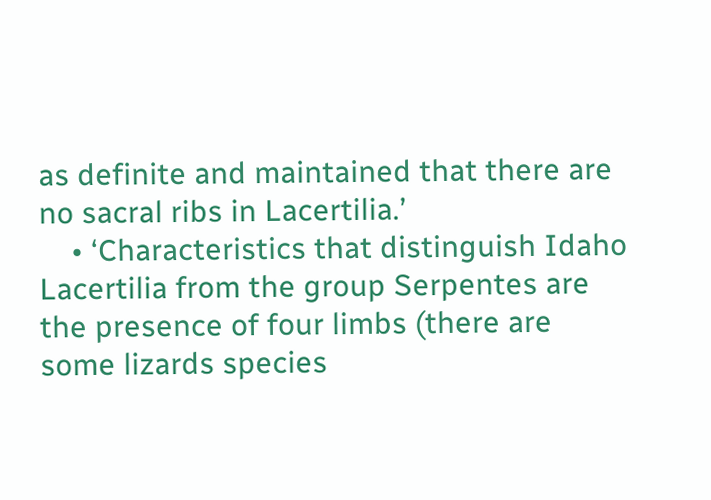as definite and maintained that there are no sacral ribs in Lacertilia.’
    • ‘Characteristics that distinguish Idaho Lacertilia from the group Serpentes are the presence of four limbs (there are some lizards species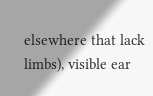elsewhere that lack limbs), visible ear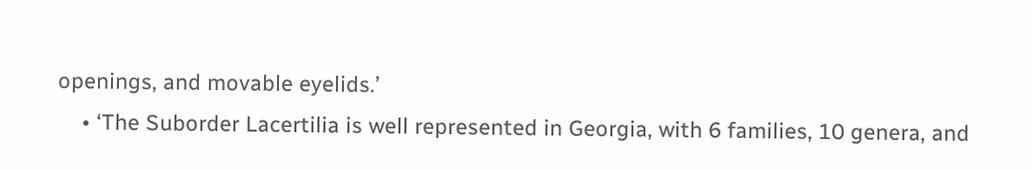openings, and movable eyelids.’
    • ‘The Suborder Lacertilia is well represented in Georgia, with 6 families, 10 genera, and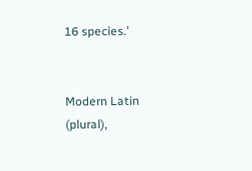16 species.’


Modern Latin (plural),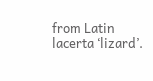from Latin lacerta ‘lizard’.